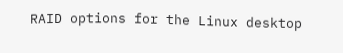RAID options for the Linux desktop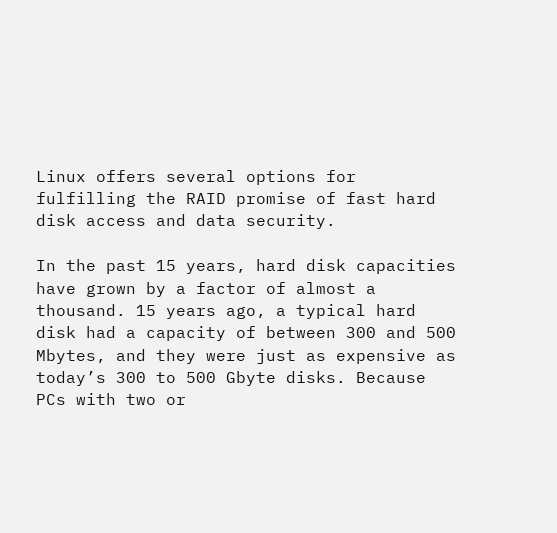Linux offers several options for fulfilling the RAID promise of fast hard disk access and data security.

In the past 15 years, hard disk capacities have grown by a factor of almost a thousand. 15 years ago, a typical hard disk had a capacity of between 300 and 500 Mbytes, and they were just as expensive as today’s 300 to 500 Gbyte disks. Because PCs with two or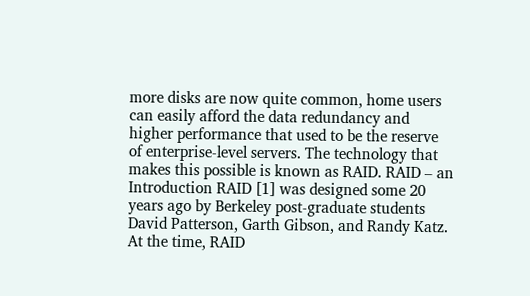more disks are now quite common, home users can easily afford the data redundancy and higher performance that used to be the reserve of enterprise-level servers. The technology that makes this possible is known as RAID. RAID – an Introduction RAID [1] was designed some 20 years ago by Berkeley post-graduate students David Patterson, Garth Gibson, and Randy Katz. At the time, RAID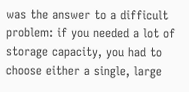was the answer to a difficult problem: if you needed a lot of storage capacity, you had to choose either a single, large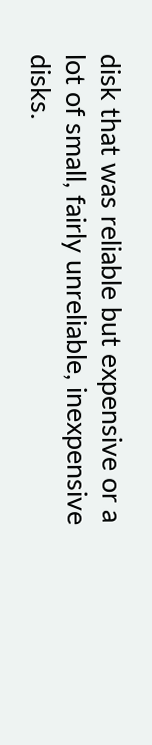disk that was reliable but expensive or a lot of small, fairly unreliable, inexpensive disks.